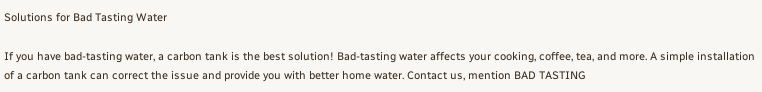Solutions for Bad Tasting Water

If you have bad-tasting water, a carbon tank is the best solution! Bad-tasting water affects your cooking, coffee, tea, and more. A simple installation of a carbon tank can correct the issue and provide you with better home water. Contact us, mention BAD TASTING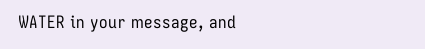WATER in your message, and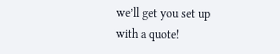we’ll get you set up with a quote!